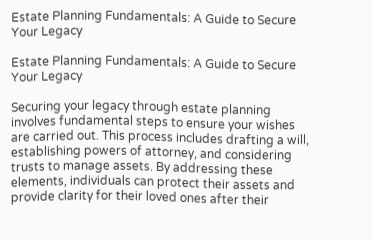Estate Planning Fundamentals: A Guide to Secure Your Legacy

Estate Planning Fundamentals: A Guide to Secure Your Legacy

Securing your legacy through estate planning involves fundamental steps to ensure your wishes are carried out. This process includes drafting a will, establishing powers of attorney, and considering trusts to manage assets. By addressing these elements, individuals can protect their assets and provide clarity for their loved ones after their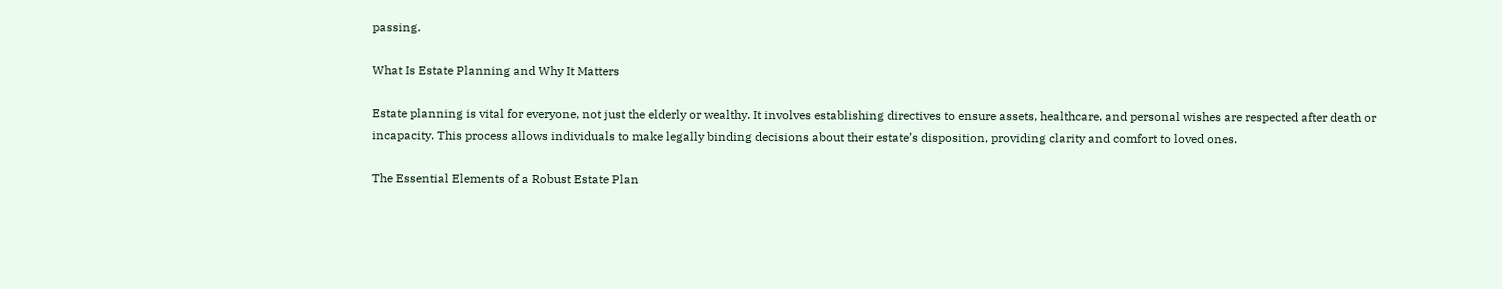passing.

What Is Estate Planning and Why It Matters

Estate planning is vital for everyone, not just the elderly or wealthy. It involves establishing directives to ensure assets, healthcare, and personal wishes are respected after death or incapacity. This process allows individuals to make legally binding decisions about their estate’s disposition, providing clarity and comfort to loved ones.

The Essential Elements of a Robust Estate Plan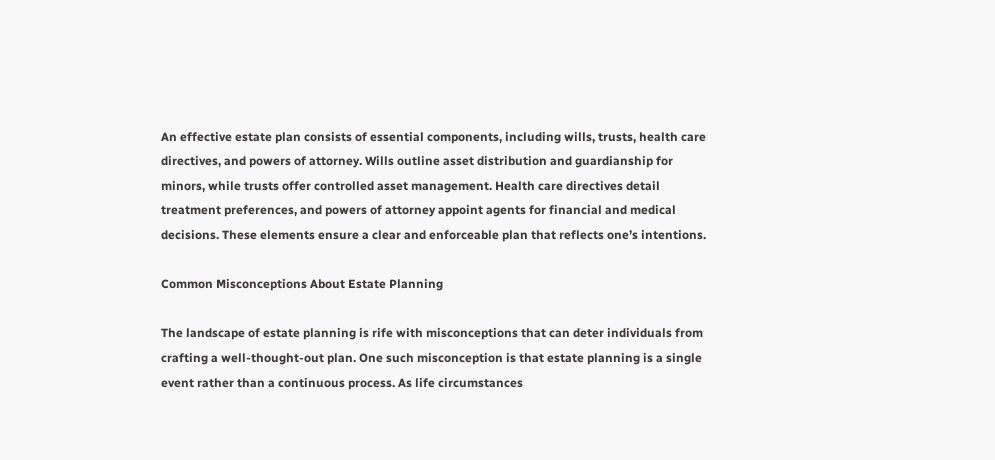An effective estate plan consists of essential components, including wills, trusts, health care directives, and powers of attorney. Wills outline asset distribution and guardianship for minors, while trusts offer controlled asset management. Health care directives detail treatment preferences, and powers of attorney appoint agents for financial and medical decisions. These elements ensure a clear and enforceable plan that reflects one’s intentions.

Common Misconceptions About Estate Planning

The landscape of estate planning is rife with misconceptions that can deter individuals from crafting a well-thought-out plan. One such misconception is that estate planning is a single event rather than a continuous process. As life circumstances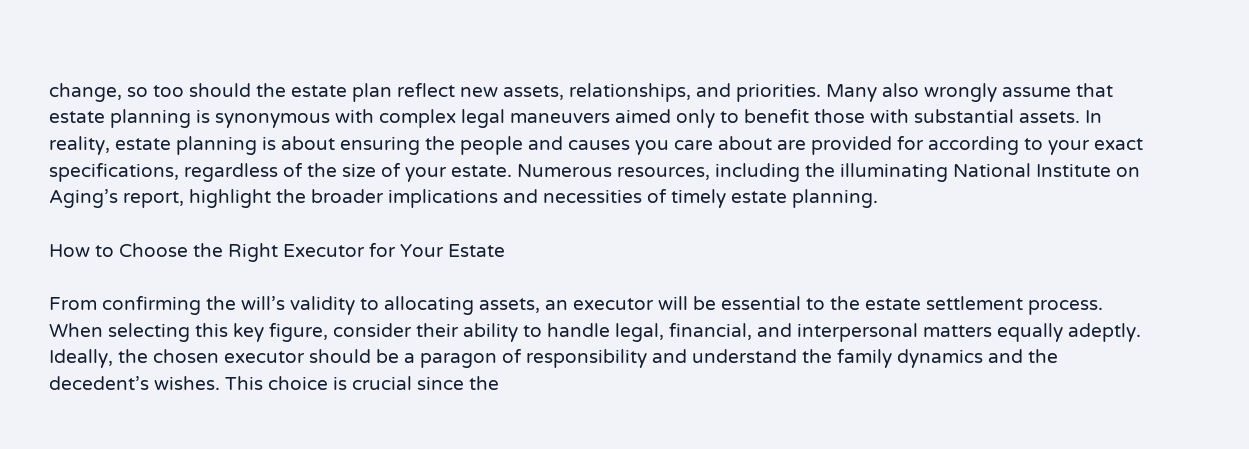change, so too should the estate plan reflect new assets, relationships, and priorities. Many also wrongly assume that estate planning is synonymous with complex legal maneuvers aimed only to benefit those with substantial assets. In reality, estate planning is about ensuring the people and causes you care about are provided for according to your exact specifications, regardless of the size of your estate. Numerous resources, including the illuminating National Institute on Aging’s report, highlight the broader implications and necessities of timely estate planning.

How to Choose the Right Executor for Your Estate

From confirming the will’s validity to allocating assets, an executor will be essential to the estate settlement process. When selecting this key figure, consider their ability to handle legal, financial, and interpersonal matters equally adeptly. Ideally, the chosen executor should be a paragon of responsibility and understand the family dynamics and the decedent’s wishes. This choice is crucial since the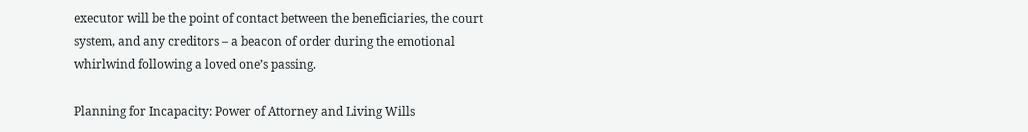executor will be the point of contact between the beneficiaries, the court system, and any creditors – a beacon of order during the emotional whirlwind following a loved one’s passing.

Planning for Incapacity: Power of Attorney and Living Wills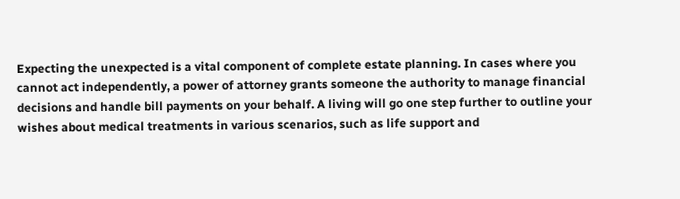Expecting the unexpected is a vital component of complete estate planning. In cases where you cannot act independently, a power of attorney grants someone the authority to manage financial decisions and handle bill payments on your behalf. A living will go one step further to outline your wishes about medical treatments in various scenarios, such as life support and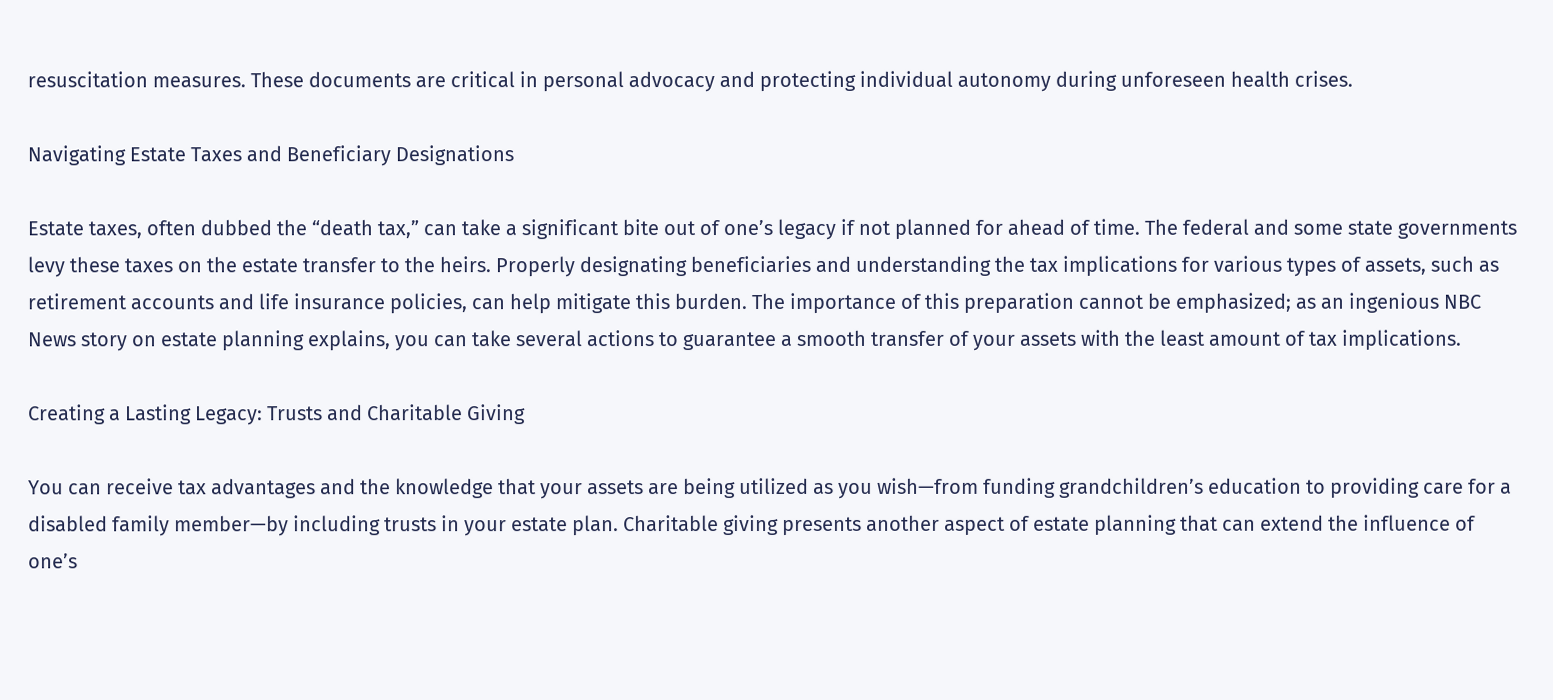resuscitation measures. These documents are critical in personal advocacy and protecting individual autonomy during unforeseen health crises.

Navigating Estate Taxes and Beneficiary Designations

Estate taxes, often dubbed the “death tax,” can take a significant bite out of one’s legacy if not planned for ahead of time. The federal and some state governments levy these taxes on the estate transfer to the heirs. Properly designating beneficiaries and understanding the tax implications for various types of assets, such as retirement accounts and life insurance policies, can help mitigate this burden. The importance of this preparation cannot be emphasized; as an ingenious NBC News story on estate planning explains, you can take several actions to guarantee a smooth transfer of your assets with the least amount of tax implications.

Creating a Lasting Legacy: Trusts and Charitable Giving

You can receive tax advantages and the knowledge that your assets are being utilized as you wish—from funding grandchildren’s education to providing care for a disabled family member—by including trusts in your estate plan. Charitable giving presents another aspect of estate planning that can extend the influence of one’s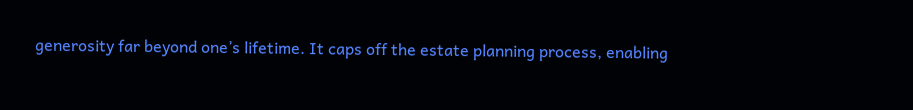generosity far beyond one’s lifetime. It caps off the estate planning process, enabling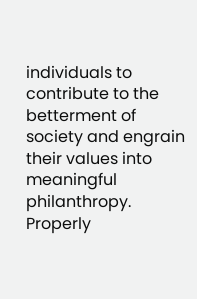individuals to contribute to the betterment of society and engrain their values into meaningful philanthropy. Properly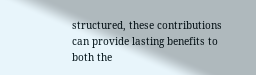structured, these contributions can provide lasting benefits to both the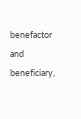benefactor and beneficiary,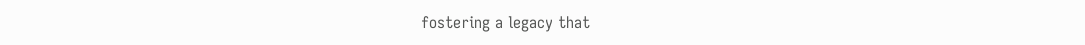fostering a legacy that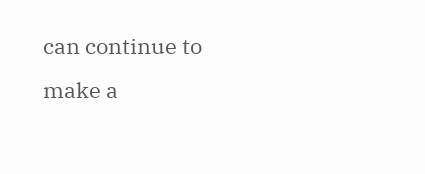can continue to make a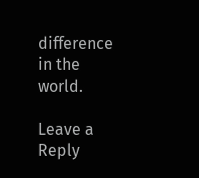difference in the world.

Leave a Reply